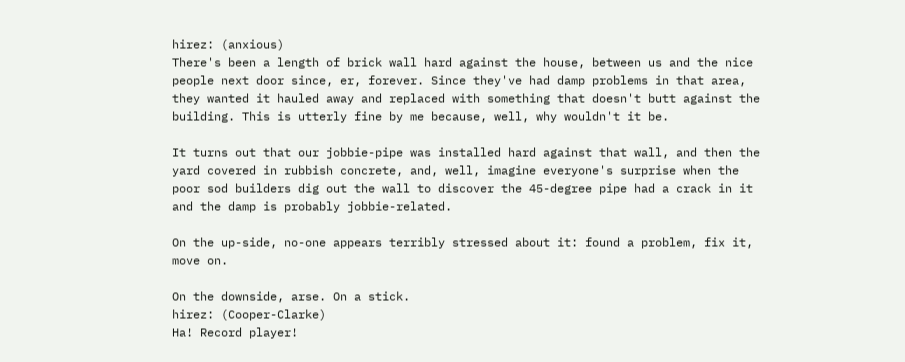hirez: (anxious)
There's been a length of brick wall hard against the house, between us and the nice people next door since, er, forever. Since they've had damp problems in that area, they wanted it hauled away and replaced with something that doesn't butt against the building. This is utterly fine by me because, well, why wouldn't it be.

It turns out that our jobbie-pipe was installed hard against that wall, and then the yard covered in rubbish concrete, and, well, imagine everyone's surprise when the poor sod builders dig out the wall to discover the 45-degree pipe had a crack in it and the damp is probably jobbie-related.

On the up-side, no-one appears terribly stressed about it: found a problem, fix it, move on.

On the downside, arse. On a stick.
hirez: (Cooper-Clarke)
Ha! Record player!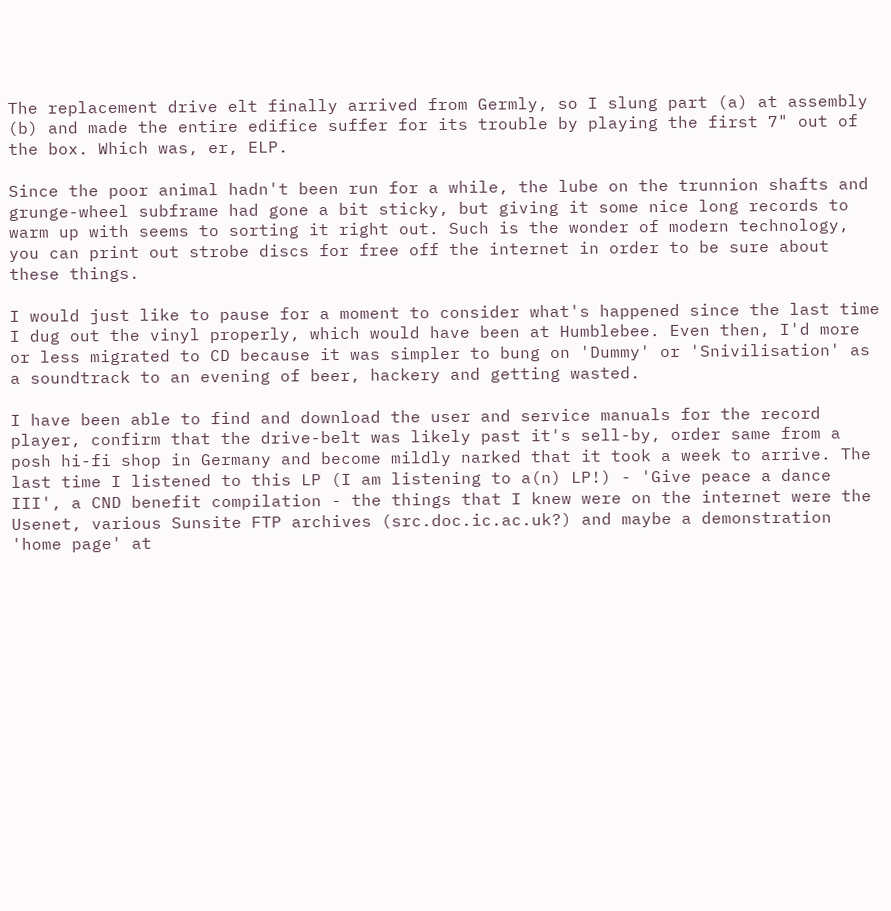The replacement drive elt finally arrived from Germly, so I slung part (a) at assembly (b) and made the entire edifice suffer for its trouble by playing the first 7" out of the box. Which was, er, ELP.

Since the poor animal hadn't been run for a while, the lube on the trunnion shafts and grunge-wheel subframe had gone a bit sticky, but giving it some nice long records to warm up with seems to sorting it right out. Such is the wonder of modern technology, you can print out strobe discs for free off the internet in order to be sure about these things.

I would just like to pause for a moment to consider what's happened since the last time I dug out the vinyl properly, which would have been at Humblebee. Even then, I'd more or less migrated to CD because it was simpler to bung on 'Dummy' or 'Snivilisation' as a soundtrack to an evening of beer, hackery and getting wasted.

I have been able to find and download the user and service manuals for the record player, confirm that the drive-belt was likely past it's sell-by, order same from a posh hi-fi shop in Germany and become mildly narked that it took a week to arrive. The last time I listened to this LP (I am listening to a(n) LP!) - 'Give peace a dance III', a CND benefit compilation - the things that I knew were on the internet were the Usenet, various Sunsite FTP archives (src.doc.ic.ac.uk?) and maybe a demonstration 'home page' at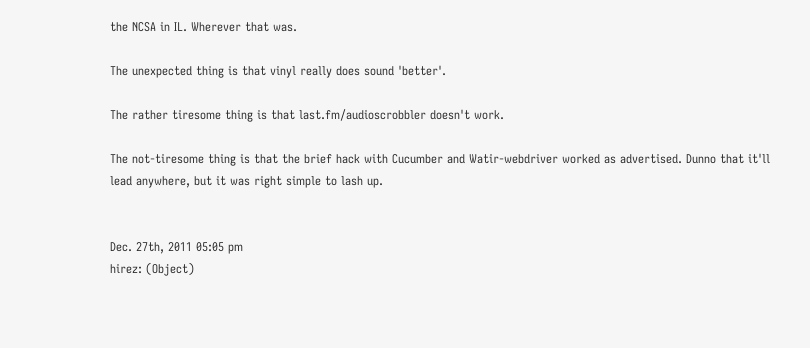the NCSA in IL. Wherever that was.

The unexpected thing is that vinyl really does sound 'better'.

The rather tiresome thing is that last.fm/audioscrobbler doesn't work.

The not-tiresome thing is that the brief hack with Cucumber and Watir-webdriver worked as advertised. Dunno that it'll lead anywhere, but it was right simple to lash up.


Dec. 27th, 2011 05:05 pm
hirez: (Object)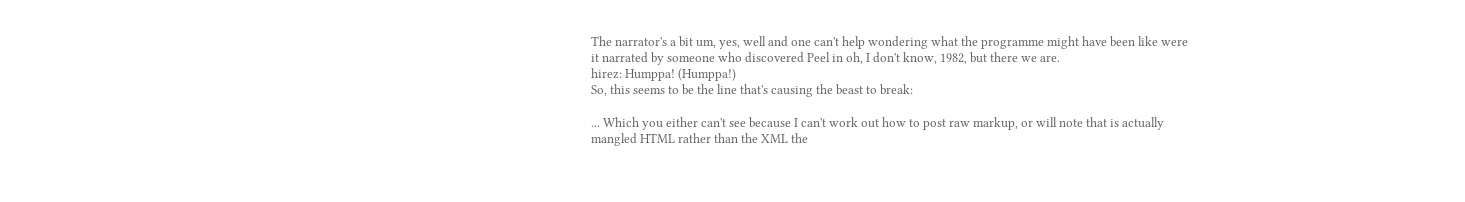The narrator's a bit um, yes, well and one can't help wondering what the programme might have been like were it narrated by someone who discovered Peel in oh, I don't know, 1982, but there we are.
hirez: Humppa! (Humppa!)
So, this seems to be the line that's causing the beast to break:

... Which you either can't see because I can't work out how to post raw markup, or will note that is actually mangled HTML rather than the XML the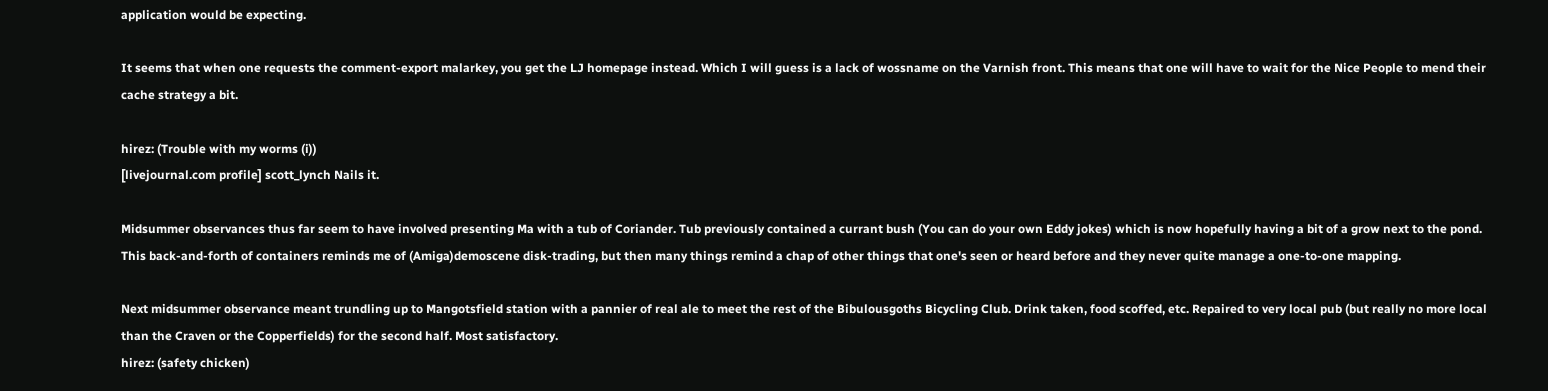application would be expecting.

It seems that when one requests the comment-export malarkey, you get the LJ homepage instead. Which I will guess is a lack of wossname on the Varnish front. This means that one will have to wait for the Nice People to mend their cache strategy a bit.

hirez: (Trouble with my worms (i))
[livejournal.com profile] scott_lynch Nails it.

Midsummer observances thus far seem to have involved presenting Ma with a tub of Coriander. Tub previously contained a currant bush (You can do your own Eddy jokes) which is now hopefully having a bit of a grow next to the pond. This back-and-forth of containers reminds me of (Amiga)demoscene disk-trading, but then many things remind a chap of other things that one's seen or heard before and they never quite manage a one-to-one mapping.

Next midsummer observance meant trundling up to Mangotsfield station with a pannier of real ale to meet the rest of the Bibulousgoths Bicycling Club. Drink taken, food scoffed, etc. Repaired to very local pub (but really no more local than the Craven or the Copperfields) for the second half. Most satisfactory.
hirez: (safety chicken)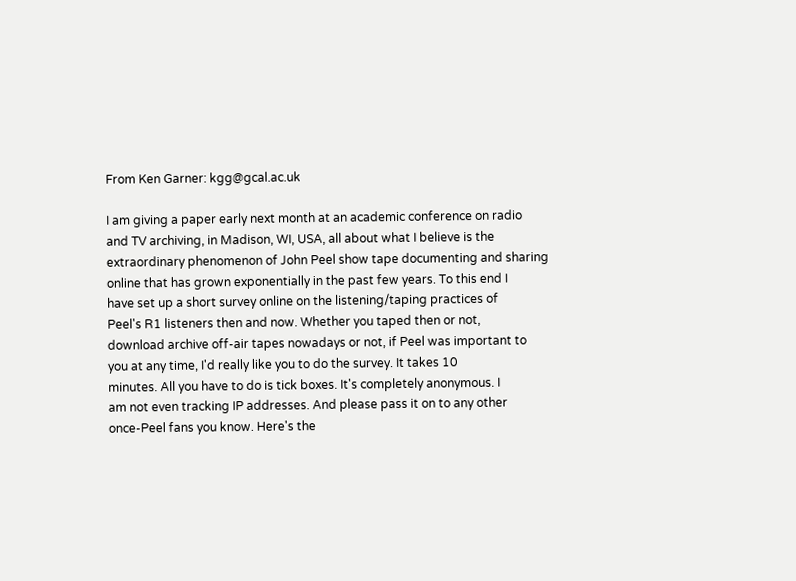From Ken Garner: kgg@gcal.ac.uk

I am giving a paper early next month at an academic conference on radio
and TV archiving, in Madison, WI, USA, all about what I believe is the
extraordinary phenomenon of John Peel show tape documenting and sharing
online that has grown exponentially in the past few years. To this end I
have set up a short survey online on the listening/taping practices of
Peel's R1 listeners then and now. Whether you taped then or not,
download archive off-air tapes nowadays or not, if Peel was important to
you at any time, I'd really like you to do the survey. It takes 10
minutes. All you have to do is tick boxes. It's completely anonymous. I
am not even tracking IP addresses. And please pass it on to any other
once-Peel fans you know. Here's the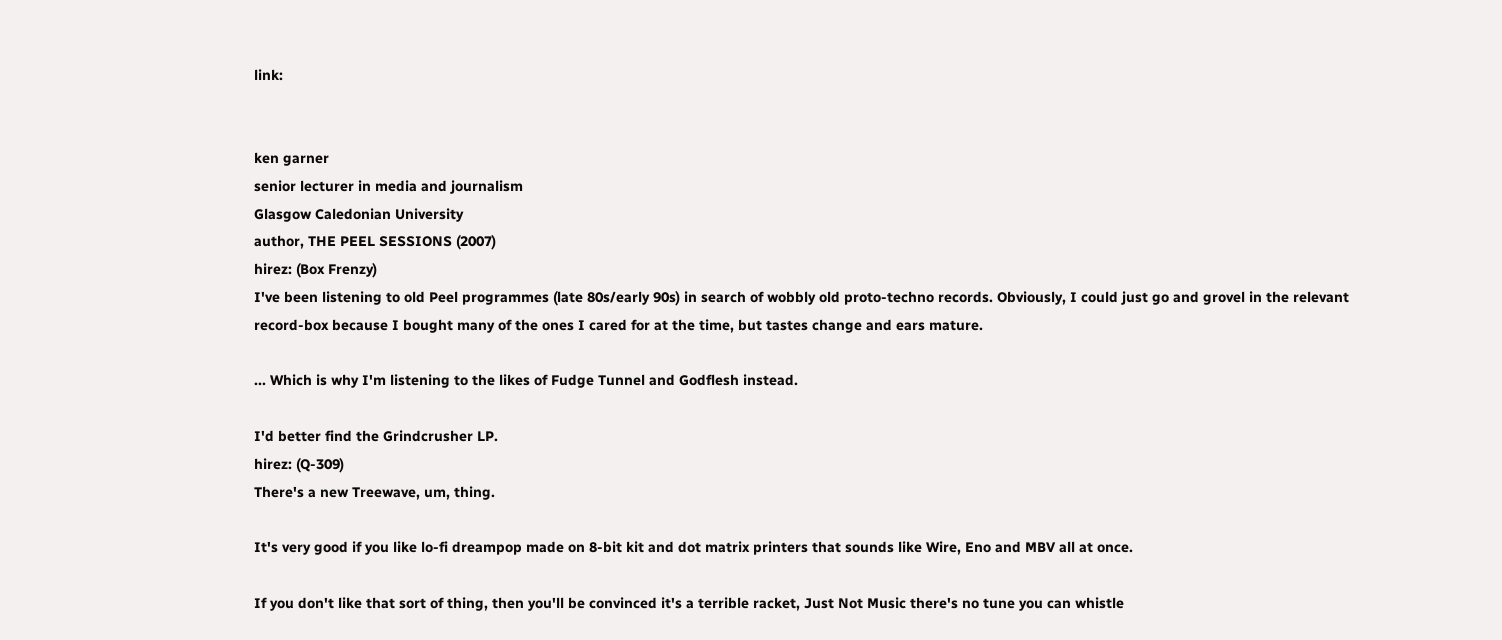link:


ken garner
senior lecturer in media and journalism
Glasgow Caledonian University
author, THE PEEL SESSIONS (2007)
hirez: (Box Frenzy)
I've been listening to old Peel programmes (late 80s/early 90s) in search of wobbly old proto-techno records. Obviously, I could just go and grovel in the relevant record-box because I bought many of the ones I cared for at the time, but tastes change and ears mature.

... Which is why I'm listening to the likes of Fudge Tunnel and Godflesh instead.

I'd better find the Grindcrusher LP.
hirez: (Q-309)
There's a new Treewave, um, thing.

It's very good if you like lo-fi dreampop made on 8-bit kit and dot matrix printers that sounds like Wire, Eno and MBV all at once.

If you don't like that sort of thing, then you'll be convinced it's a terrible racket, Just Not Music there's no tune you can whistle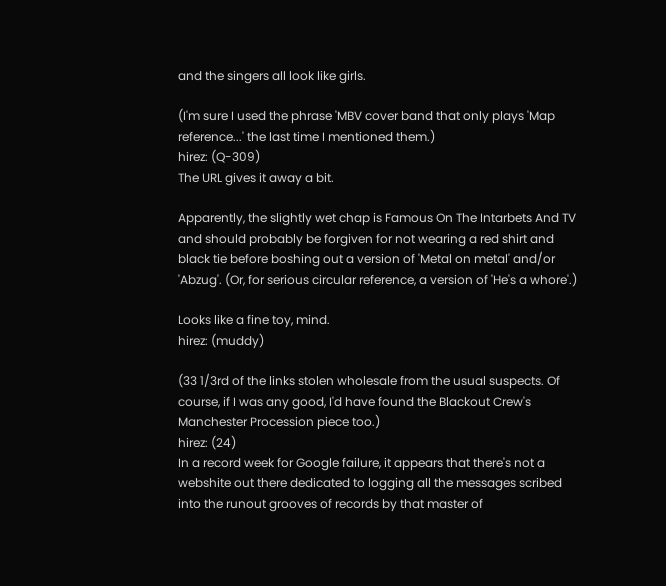and the singers all look like girls.

(I'm sure I used the phrase 'MBV cover band that only plays 'Map reference...' the last time I mentioned them.)
hirez: (Q-309)
The URL gives it away a bit.

Apparently, the slightly wet chap is Famous On The Intarbets And TV and should probably be forgiven for not wearing a red shirt and black tie before boshing out a version of 'Metal on metal' and/or 'Abzug'. (Or, for serious circular reference, a version of 'He's a whore'.)

Looks like a fine toy, mind.
hirez: (muddy)

(33 1/3rd of the links stolen wholesale from the usual suspects. Of course, if I was any good, I'd have found the Blackout Crew's Manchester Procession piece too.)
hirez: (24)
In a record week for Google failure, it appears that there's not a webshite out there dedicated to logging all the messages scribed into the runout grooves of records by that master of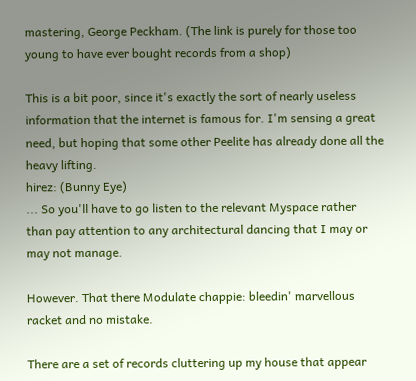mastering, George Peckham. (The link is purely for those too young to have ever bought records from a shop)

This is a bit poor, since it's exactly the sort of nearly useless information that the internet is famous for. I'm sensing a great need, but hoping that some other Peelite has already done all the heavy lifting.
hirez: (Bunny Eye)
... So you'll have to go listen to the relevant Myspace rather than pay attention to any architectural dancing that I may or may not manage.

However. That there Modulate chappie: bleedin' marvellous racket and no mistake.

There are a set of records cluttering up my house that appear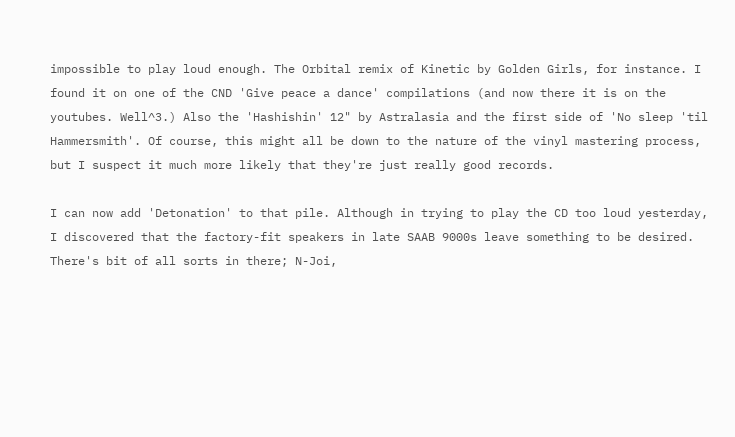impossible to play loud enough. The Orbital remix of Kinetic by Golden Girls, for instance. I found it on one of the CND 'Give peace a dance' compilations (and now there it is on the youtubes. Well^3.) Also the 'Hashishin' 12" by Astralasia and the first side of 'No sleep 'til Hammersmith'. Of course, this might all be down to the nature of the vinyl mastering process, but I suspect it much more likely that they're just really good records.

I can now add 'Detonation' to that pile. Although in trying to play the CD too loud yesterday, I discovered that the factory-fit speakers in late SAAB 9000s leave something to be desired. There's bit of all sorts in there; N-Joi,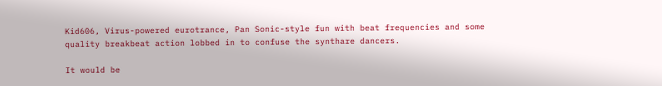Kid606, Virus-powered eurotrance, Pan Sonic-style fun with beat frequencies and some quality breakbeat action lobbed in to confuse the synthare dancers.

It would be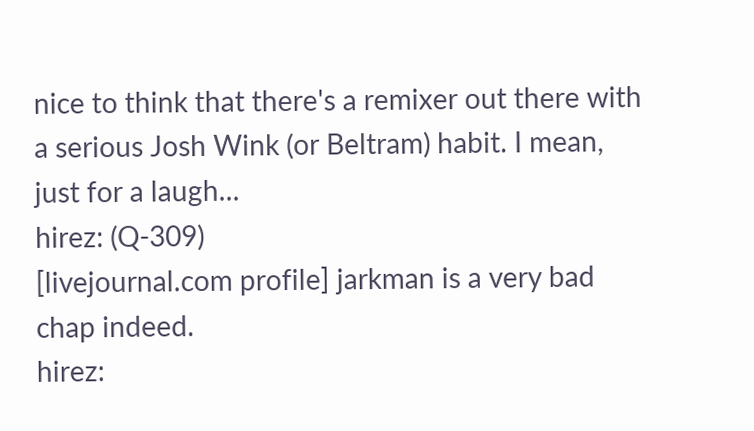nice to think that there's a remixer out there with a serious Josh Wink (or Beltram) habit. I mean, just for a laugh...
hirez: (Q-309)
[livejournal.com profile] jarkman is a very bad chap indeed.
hirez: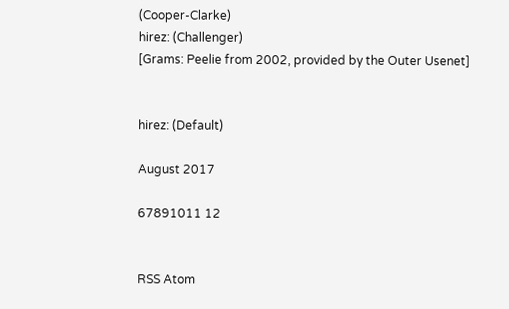(Cooper-Clarke)
hirez: (Challenger)
[Grams: Peelie from 2002, provided by the Outer Usenet]


hirez: (Default)

August 2017

67891011 12


RSS Atom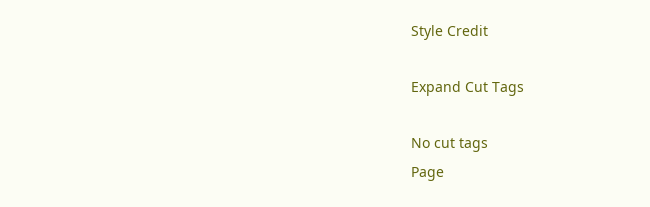Style Credit

Expand Cut Tags

No cut tags
Page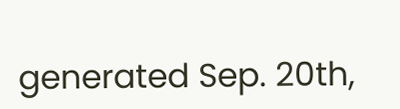generated Sep. 20th,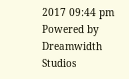2017 09:44 pm
Powered by Dreamwidth Studios